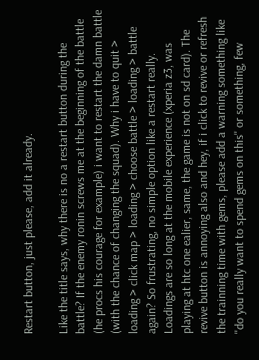Restart button, just please, add it already.

Like the title says, why there is no a restart button during the battle? If the enemy ronin screws me at the beginning of the battle (he procs his courage for example) i want to restart the damn battle (with the chance of changing the squad). Why i have to quit > loading > click map > loading > choose battle > loading > battle again? So frustrating, no simple option like a restart really. Loadings are so long at the mobile experience (xperia z3, was playing at htc one ealier, same, the game is not on sd card). The revive button is annoying also and hey, if i click to revive or refresh the trainning time with gems, please add a warning something like ''do you really want to spend gems on this'' or something, few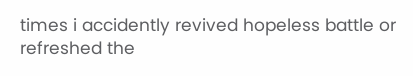times i accidently revived hopeless battle or refreshed the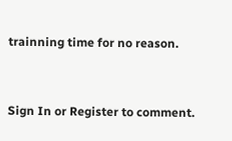trainning time for no reason.



Sign In or Register to comment.